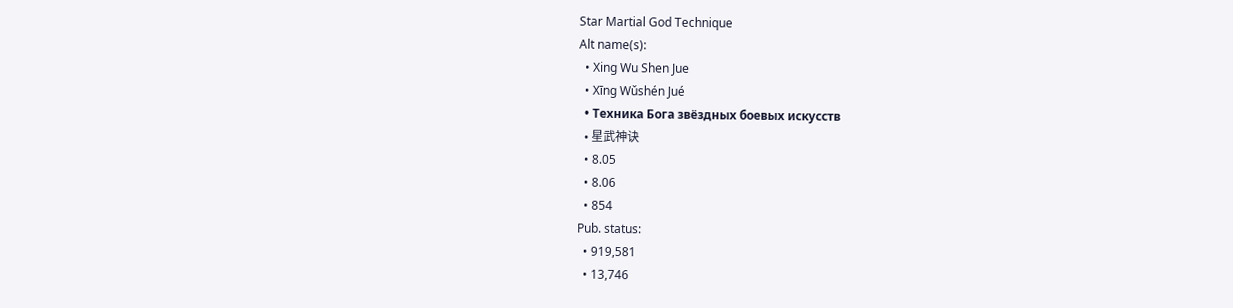Star Martial God Technique
Alt name(s):
  • Xing Wu Shen Jue
  • Xīng Wǔshén Jué
  • Техника Бога звёздных боевых искусств
  • 星武神诀
  • 8.05
  • 8.06
  • 854
Pub. status:
  • 919,581
  • 13,746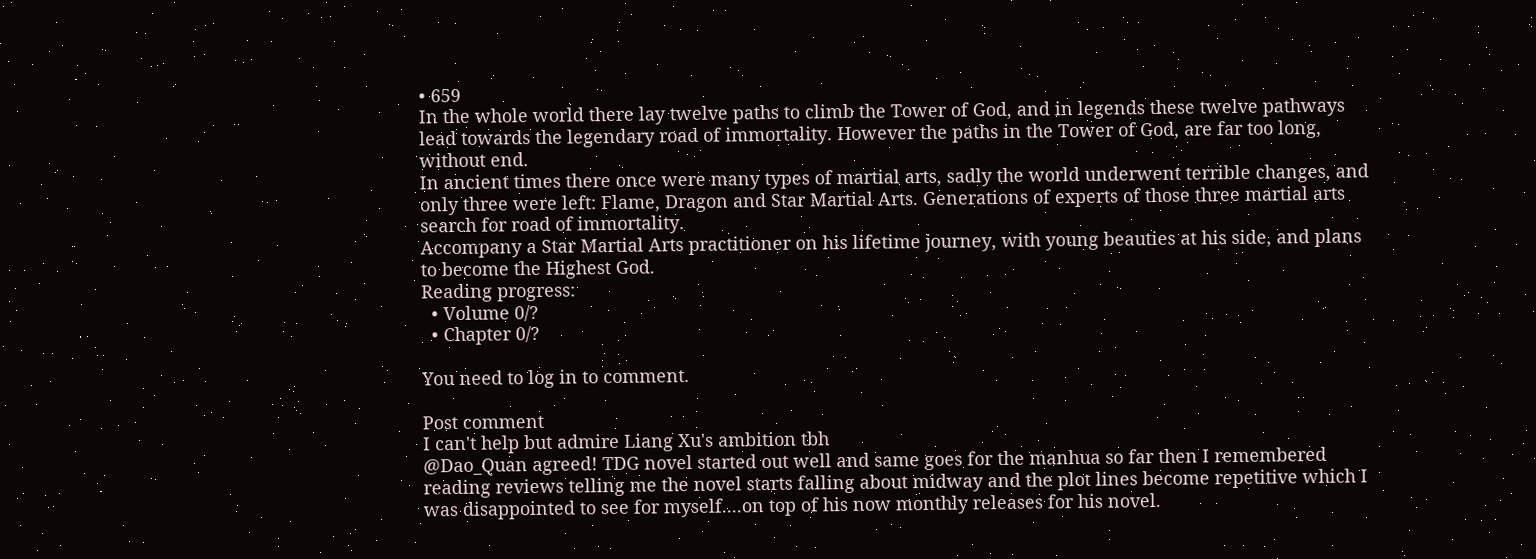• 659
In the whole world there lay twelve paths to climb the Tower of God, and in legends these twelve pathways lead towards the legendary road of immortality. However the paths in the Tower of God, are far too long, without end.
In ancient times there once were many types of martial arts, sadly the world underwent terrible changes, and only three were left: Flame, Dragon and Star Martial Arts. Generations of experts of those three martial arts search for road of immortality.
Accompany a Star Martial Arts practitioner on his lifetime journey, with young beauties at his side, and plans to become the Highest God.
Reading progress:
  • Volume 0/?
  • Chapter 0/?

You need to log in to comment.

Post comment
I can't help but admire Liang Xu's ambition tbh
@Dao_Quan agreed! TDG novel started out well and same goes for the manhua so far then I remembered reading reviews telling me the novel starts falling about midway and the plot lines become repetitive which I was disappointed to see for myself....on top of his now monthly releases for his novel.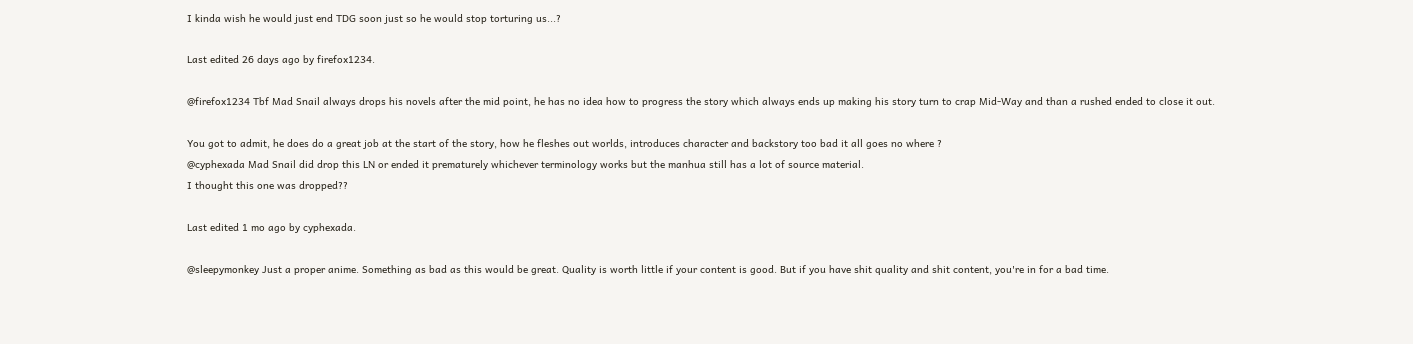I kinda wish he would just end TDG soon just so he would stop torturing us...?

Last edited 26 days ago by firefox1234.

@firefox1234 Tbf Mad Snail always drops his novels after the mid point, he has no idea how to progress the story which always ends up making his story turn to crap Mid-Way and than a rushed ended to close it out.

You got to admit, he does do a great job at the start of the story, how he fleshes out worlds, introduces character and backstory too bad it all goes no where ?
@cyphexada Mad Snail did drop this LN or ended it prematurely whichever terminology works but the manhua still has a lot of source material.
I thought this one was dropped??

Last edited 1 mo ago by cyphexada.

@sleepymonkey Just a proper anime. Something as bad as this would be great. Quality is worth little if your content is good. But if you have shit quality and shit content, you're in for a bad time.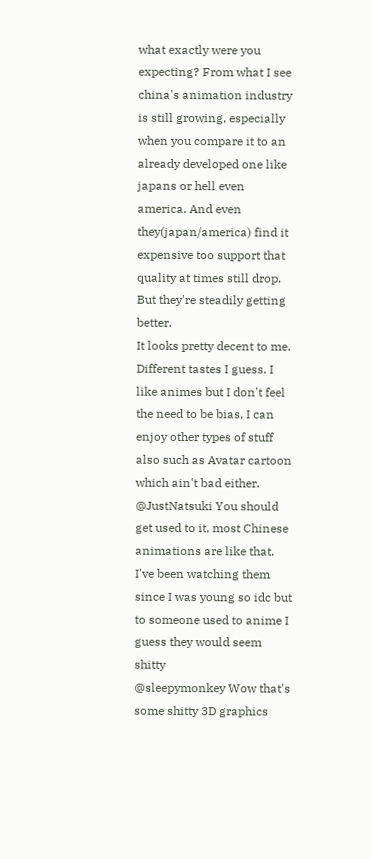what exactly were you expecting? From what I see china's animation industry is still growing, especially when you compare it to an already developed one like japans or hell even america. And even they(japan/america) find it expensive too support that quality at times still drop. But they're steadily getting better.
It looks pretty decent to me. Different tastes I guess. I like animes but I don't feel the need to be bias, I can enjoy other types of stuff also such as Avatar cartoon which ain't bad either.
@JustNatsuki You should get used to it, most Chinese animations are like that. I've been watching them since I was young so idc but to someone used to anime I guess they would seem shitty
@sleepymonkey Wow that's some shitty 3D graphics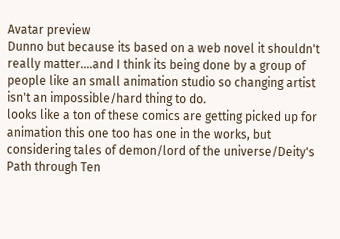Avatar preview
Dunno but because its based on a web novel it shouldn't really matter....and I think its being done by a group of people like an small animation studio so changing artist isn't an impossible/hard thing to do.
looks like a ton of these comics are getting picked up for animation this one too has one in the works, but considering tales of demon/lord of the universe/Deity's Path through Ten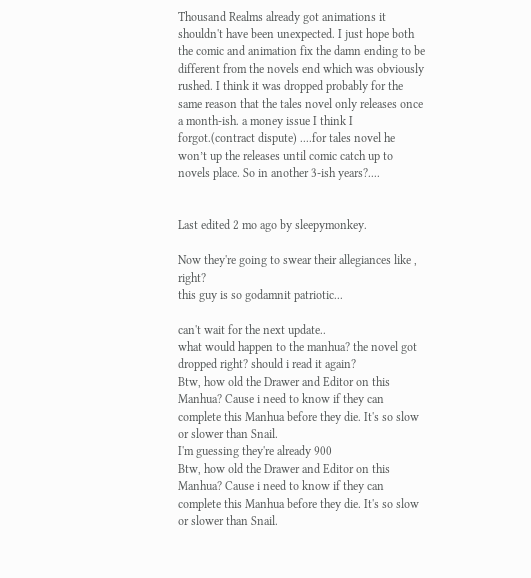Thousand Realms already got animations it shouldn't have been unexpected. I just hope both the comic and animation fix the damn ending to be different from the novels end which was obviously rushed. I think it was dropped probably for the same reason that the tales novel only releases once a month-ish. a money issue I think I forgot.(contract dispute) ....for tales novel he won’t up the releases until comic catch up to novels place. So in another 3-ish years?....


Last edited 2 mo ago by sleepymonkey.

Now they're going to swear their allegiances like , right?
this guy is so godamnit patriotic...

can't wait for the next update..
what would happen to the manhua? the novel got dropped right? should i read it again?
Btw, how old the Drawer and Editor on this Manhua? Cause i need to know if they can complete this Manhua before they die. It's so slow or slower than Snail.
I'm guessing they're already 900
Btw, how old the Drawer and Editor on this Manhua? Cause i need to know if they can complete this Manhua before they die. It's so slow or slower than Snail.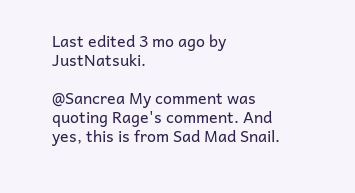Last edited 3 mo ago by JustNatsuki.

@Sancrea My comment was quoting Rage's comment. And yes, this is from Sad Mad Snail.